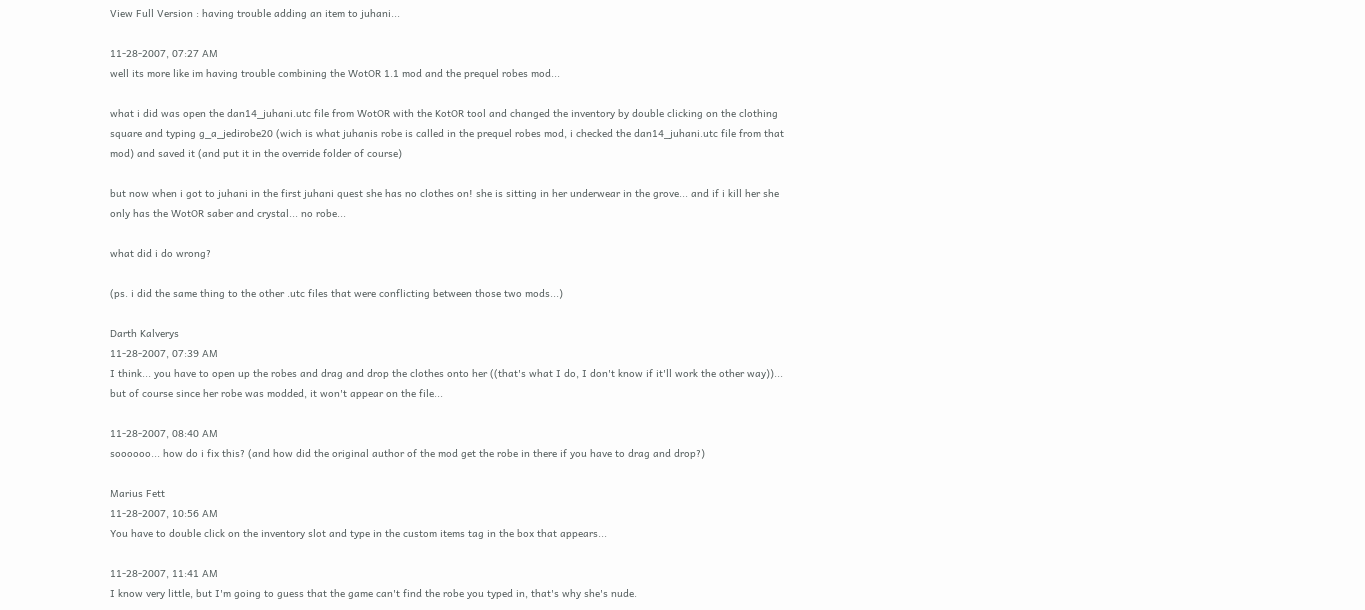View Full Version : having trouble adding an item to juhani...

11-28-2007, 07:27 AM
well its more like im having trouble combining the WotOR 1.1 mod and the prequel robes mod...

what i did was open the dan14_juhani.utc file from WotOR with the KotOR tool and changed the inventory by double clicking on the clothing square and typing g_a_jedirobe20 (wich is what juhanis robe is called in the prequel robes mod, i checked the dan14_juhani.utc file from that mod) and saved it (and put it in the override folder of course)

but now when i got to juhani in the first juhani quest she has no clothes on! she is sitting in her underwear in the grove... and if i kill her she only has the WotOR saber and crystal... no robe...

what did i do wrong?

(ps. i did the same thing to the other .utc files that were conflicting between those two mods...)

Darth Kalverys
11-28-2007, 07:39 AM
I think... you have to open up the robes and drag and drop the clothes onto her ((that's what I do, I don't know if it'll work the other way))... but of course since her robe was modded, it won't appear on the file...

11-28-2007, 08:40 AM
soooooo... how do i fix this? (and how did the original author of the mod get the robe in there if you have to drag and drop?)

Marius Fett
11-28-2007, 10:56 AM
You have to double click on the inventory slot and type in the custom items tag in the box that appears...

11-28-2007, 11:41 AM
I know very little, but I'm going to guess that the game can't find the robe you typed in, that's why she's nude.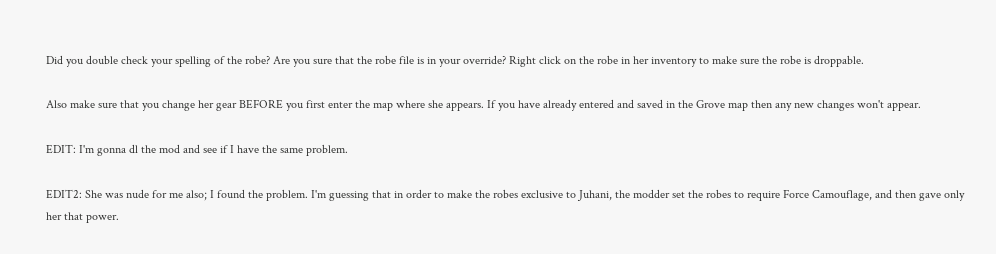Did you double check your spelling of the robe? Are you sure that the robe file is in your override? Right click on the robe in her inventory to make sure the robe is droppable.

Also make sure that you change her gear BEFORE you first enter the map where she appears. If you have already entered and saved in the Grove map then any new changes won't appear.

EDIT: I'm gonna dl the mod and see if I have the same problem.

EDIT2: She was nude for me also; I found the problem. I'm guessing that in order to make the robes exclusive to Juhani, the modder set the robes to require Force Camouflage, and then gave only her that power.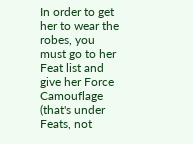In order to get her to wear the robes, you must go to her Feat list and give her Force Camouflage (that's under Feats, not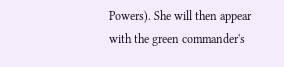Powers). She will then appear with the green commander's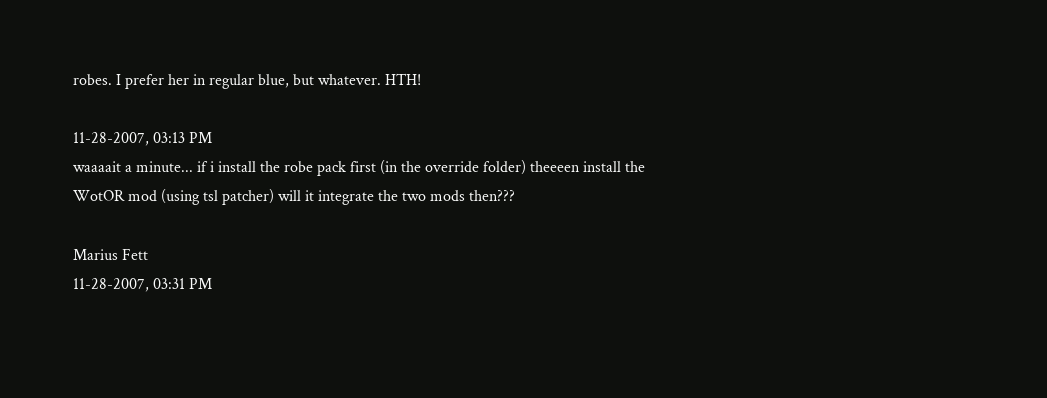robes. I prefer her in regular blue, but whatever. HTH!

11-28-2007, 03:13 PM
waaaait a minute... if i install the robe pack first (in the override folder) theeeen install the WotOR mod (using tsl patcher) will it integrate the two mods then???

Marius Fett
11-28-2007, 03:31 PM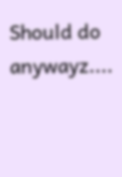Should do anywayz....